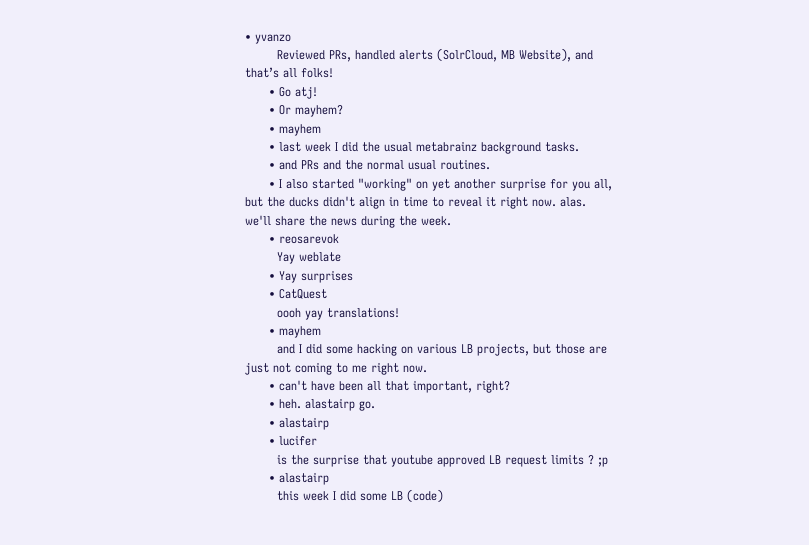• yvanzo
        Reviewed PRs, handled alerts (SolrCloud, MB Website), and that’s all folks!
      • Go atj!
      • Or mayhem?
      • mayhem
      • last week I did the usual metabrainz background tasks.
      • and PRs and the normal usual routines.
      • I also started "working" on yet another surprise for you all, but the ducks didn't align in time to reveal it right now. alas. we'll share the news during the week.
      • reosarevok
        Yay weblate
      • Yay surprises
      • CatQuest
        oooh yay translations!
      • mayhem
        and I did some hacking on various LB projects, but those are just not coming to me right now.
      • can't have been all that important, right?
      • heh. alastairp go.
      • alastairp
      • lucifer
        is the surprise that youtube approved LB request limits ? ;p
      • alastairp
        this week I did some LB (code)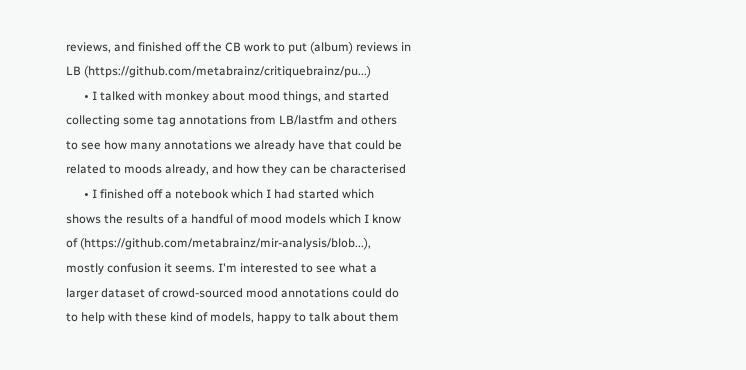reviews, and finished off the CB work to put (album) reviews in LB (https://github.com/metabrainz/critiquebrainz/pu...)
      • I talked with monkey about mood things, and started collecting some tag annotations from LB/lastfm and others to see how many annotations we already have that could be related to moods already, and how they can be characterised
      • I finished off a notebook which I had started which shows the results of a handful of mood models which I know of (https://github.com/metabrainz/mir-analysis/blob...), mostly confusion it seems. I'm interested to see what a larger dataset of crowd-sourced mood annotations could do to help with these kind of models, happy to talk about them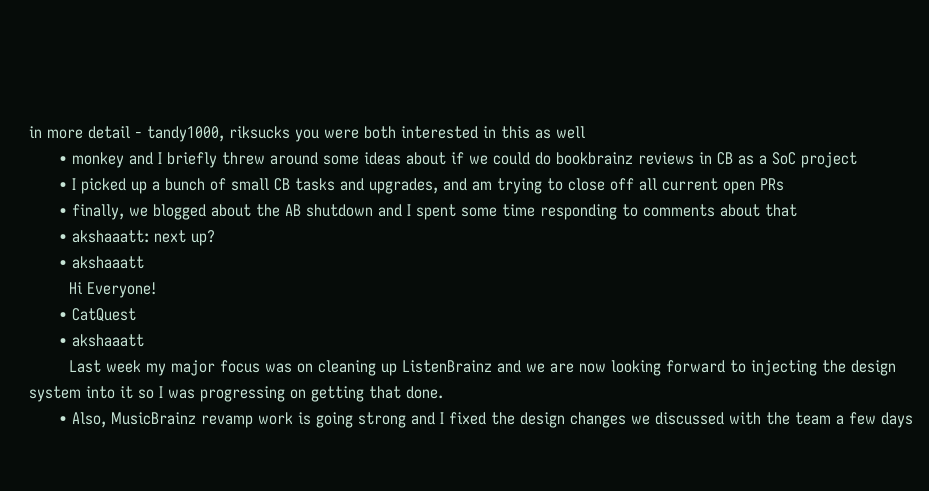in more detail - tandy1000, riksucks you were both interested in this as well
      • monkey and I briefly threw around some ideas about if we could do bookbrainz reviews in CB as a SoC project
      • I picked up a bunch of small CB tasks and upgrades, and am trying to close off all current open PRs
      • finally, we blogged about the AB shutdown and I spent some time responding to comments about that
      • akshaaatt: next up?
      • akshaaatt
        Hi Everyone!
      • CatQuest
      • akshaaatt
        Last week my major focus was on cleaning up ListenBrainz and we are now looking forward to injecting the design system into it so I was progressing on getting that done.
      • Also, MusicBrainz revamp work is going strong and I fixed the design changes we discussed with the team a few days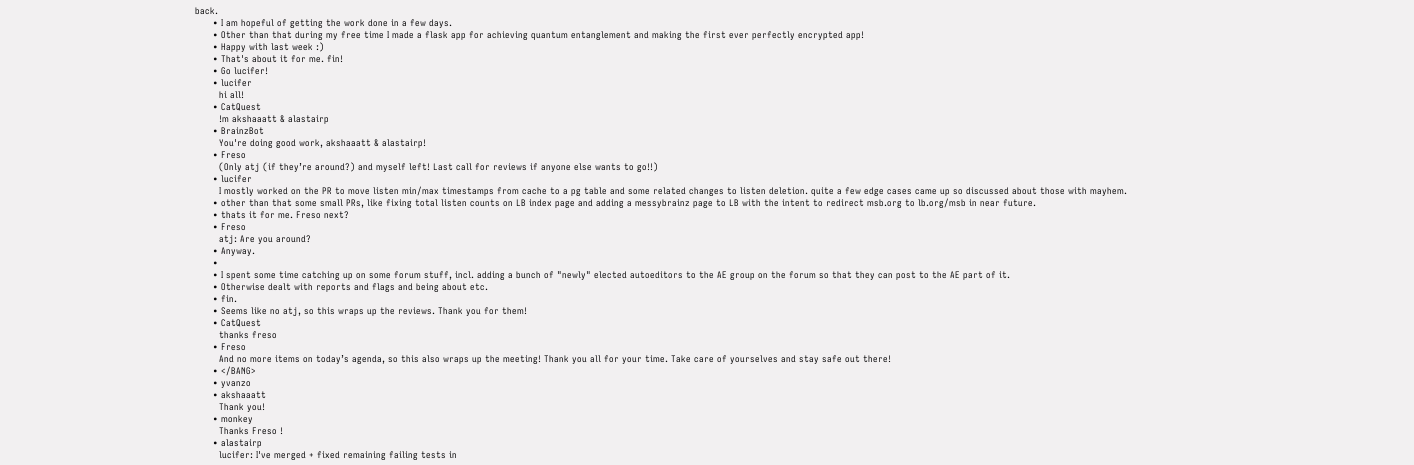back.
      • I am hopeful of getting the work done in a few days.
      • Other than that during my free time I made a flask app for achieving quantum entanglement and making the first ever perfectly encrypted app!
      • Happy with last week :)
      • That's about it for me. fin!
      • Go lucifer!
      • lucifer
        hi all!
      • CatQuest
        !m akshaaatt & alastairp
      • BrainzBot
        You're doing good work, akshaaatt & alastairp!
      • Freso
        (Only atj (if they’re around?) and myself left! Last call for reviews if anyone else wants to go!!)
      • lucifer
        I mostly worked on the PR to move listen min/max timestamps from cache to a pg table and some related changes to listen deletion. quite a few edge cases came up so discussed about those with mayhem.
      • other than that some small PRs, like fixing total listen counts on LB index page and adding a messybrainz page to LB with the intent to redirect msb.org to lb.org/msb in near future.
      • thats it for me. Freso next?
      • Freso
        atj: Are you around?
      • Anyway.
      •
      • I spent some time catching up on some forum stuff, incl. adding a bunch of "newly" elected autoeditors to the AE group on the forum so that they can post to the AE part of it.
      • Otherwise dealt with reports and flags and being about etc.
      • fin.
      • Seems like no atj, so this wraps up the reviews. Thank you for them!
      • CatQuest
        thanks freso
      • Freso
        And no more items on today’s agenda, so this also wraps up the meeting! Thank you all for your time. Take care of yourselves and stay safe out there!
      • </BANG>
      • yvanzo
      • akshaaatt
        Thank you!
      • monkey
        Thanks Freso !
      • alastairp
        lucifer: I've merged + fixed remaining failing tests in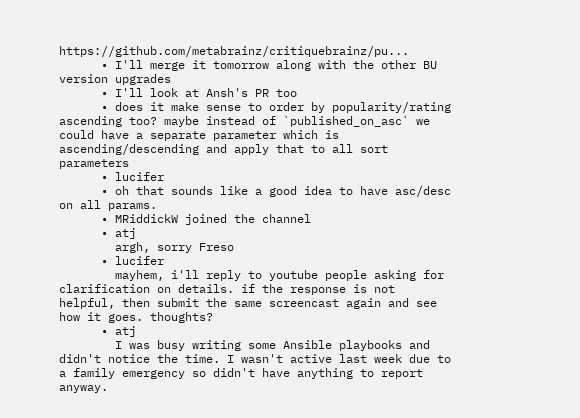https://github.com/metabrainz/critiquebrainz/pu...
      • I'll merge it tomorrow along with the other BU version upgrades
      • I'll look at Ansh's PR too
      • does it make sense to order by popularity/rating ascending too? maybe instead of `published_on_asc` we could have a separate parameter which is ascending/descending and apply that to all sort parameters
      • lucifer
      • oh that sounds like a good idea to have asc/desc on all params.
      • MRiddickW joined the channel
      • atj
        argh, sorry Freso
      • lucifer
        mayhem, i'll reply to youtube people asking for clarification on details. if the response is not helpful, then submit the same screencast again and see how it goes. thoughts?
      • atj
        I was busy writing some Ansible playbooks and didn't notice the time. I wasn't active last week due to a family emergency so didn't have anything to report anyway.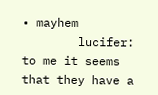• mayhem
        lucifer: to me it seems that they have a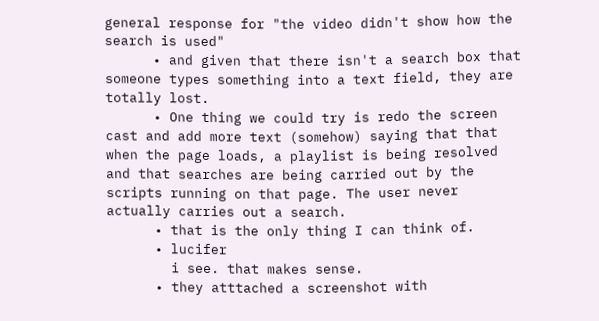general response for "the video didn't show how the search is used"
      • and given that there isn't a search box that someone types something into a text field, they are totally lost.
      • One thing we could try is redo the screen cast and add more text (somehow) saying that that when the page loads, a playlist is being resolved and that searches are being carried out by the scripts running on that page. The user never actually carries out a search.
      • that is the only thing I can think of.
      • lucifer
        i see. that makes sense.
      • they atttached a screenshot with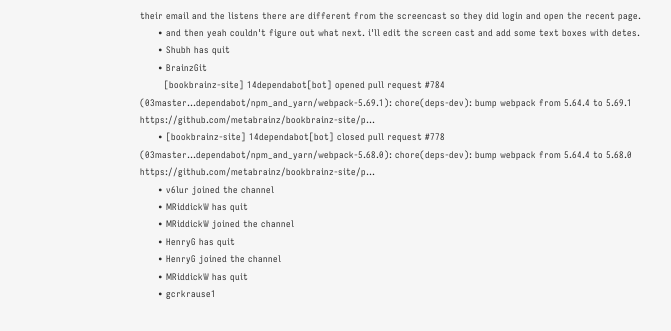their email and the listens there are different from the screencast so they did login and open the recent page.
      • and then yeah couldn't figure out what next. i'll edit the screen cast and add some text boxes with detes.
      • Shubh has quit
      • BrainzGit
        [bookbrainz-site] 14dependabot[bot] opened pull request #784 (03master…dependabot/npm_and_yarn/webpack-5.69.1): chore(deps-dev): bump webpack from 5.64.4 to 5.69.1 https://github.com/metabrainz/bookbrainz-site/p...
      • [bookbrainz-site] 14dependabot[bot] closed pull request #778 (03master…dependabot/npm_and_yarn/webpack-5.68.0): chore(deps-dev): bump webpack from 5.64.4 to 5.68.0 https://github.com/metabrainz/bookbrainz-site/p...
      • v6lur joined the channel
      • MRiddickW has quit
      • MRiddickW joined the channel
      • HenryG has quit
      • HenryG joined the channel
      • MRiddickW has quit
      • gcrkrause1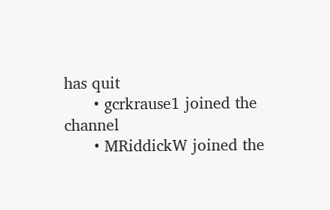has quit
      • gcrkrause1 joined the channel
      • MRiddickW joined the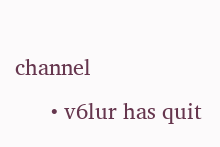channel
      • v6lur has quit